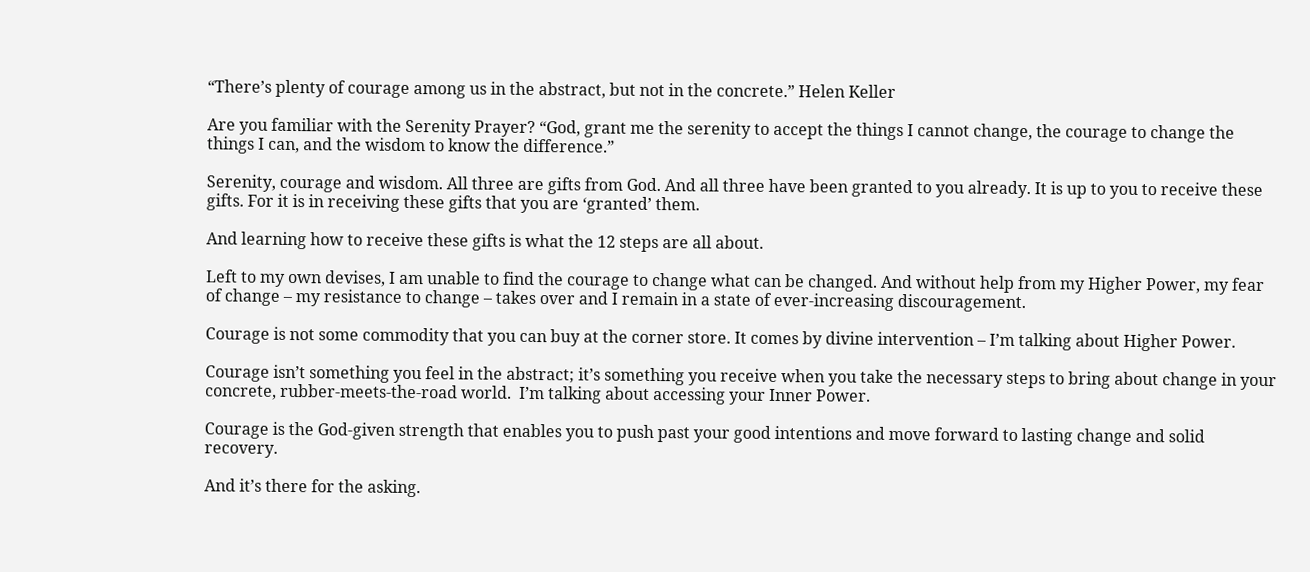“There’s plenty of courage among us in the abstract, but not in the concrete.” Helen Keller

Are you familiar with the Serenity Prayer? “God, grant me the serenity to accept the things I cannot change, the courage to change the things I can, and the wisdom to know the difference.”

Serenity, courage and wisdom. All three are gifts from God. And all three have been granted to you already. It is up to you to receive these gifts. For it is in receiving these gifts that you are ‘granted’ them.

And learning how to receive these gifts is what the 12 steps are all about.

Left to my own devises, I am unable to find the courage to change what can be changed. And without help from my Higher Power, my fear of change – my resistance to change – takes over and I remain in a state of ever-increasing discouragement.

Courage is not some commodity that you can buy at the corner store. It comes by divine intervention – I’m talking about Higher Power.

Courage isn’t something you feel in the abstract; it’s something you receive when you take the necessary steps to bring about change in your concrete, rubber-meets-the-road world.  I’m talking about accessing your Inner Power.

Courage is the God-given strength that enables you to push past your good intentions and move forward to lasting change and solid recovery.

And it’s there for the asking.